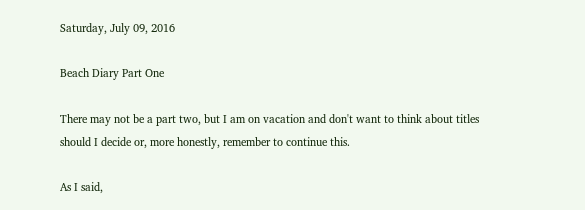Saturday, July 09, 2016

Beach Diary Part One

There may not be a part two, but I am on vacation and don't want to think about titles should I decide or, more honestly, remember to continue this.

As I said,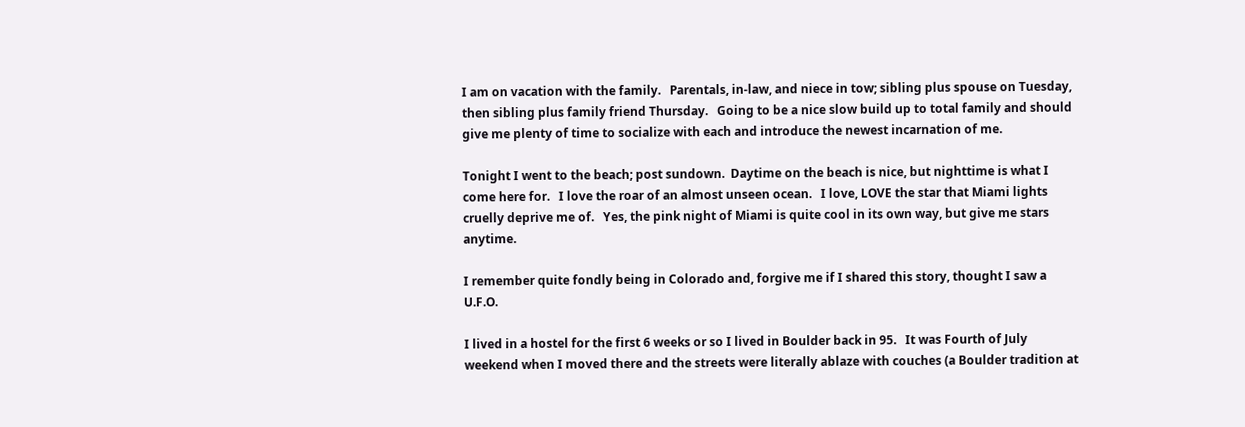I am on vacation with the family.   Parentals, in-law, and niece in tow; sibling plus spouse on Tuesday, then sibling plus family friend Thursday.   Going to be a nice slow build up to total family and should give me plenty of time to socialize with each and introduce the newest incarnation of me.

Tonight I went to the beach; post sundown.  Daytime on the beach is nice, but nighttime is what I come here for.   I love the roar of an almost unseen ocean.   I love, LOVE the star that Miami lights cruelly deprive me of.   Yes, the pink night of Miami is quite cool in its own way, but give me stars anytime.

I remember quite fondly being in Colorado and, forgive me if I shared this story, thought I saw a U.F.O.

I lived in a hostel for the first 6 weeks or so I lived in Boulder back in 95.   It was Fourth of July weekend when I moved there and the streets were literally ablaze with couches (a Boulder tradition at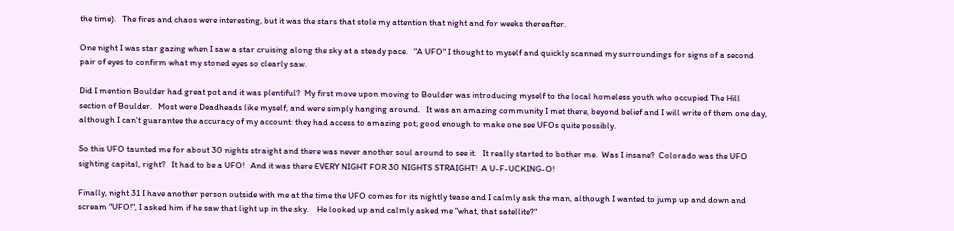the time).   The fires and chaos were interesting, but it was the stars that stole my attention that night and for weeks thereafter.

One night I was star gazing when I saw a star cruising along the sky at a steady pace.   "A UFO" I thought to myself and quickly scanned my surroundings for signs of a second pair of eyes to confirm what my stoned eyes so clearly saw.

Did I mention Boulder had great pot and it was plentiful?  My first move upon moving to Boulder was introducing myself to the local homeless youth who occupied The Hill section of Boulder.   Most were Deadheads like myself, and were simply hanging around.   It was an amazing community I met there, beyond belief and I will write of them one day, although I can't guarantee the accuracy of my account: they had access to amazing pot; good enough to make one see UFOs quite possibly.

So this UFO taunted me for about 30 nights straight and there was never another soul around to see it.   It really started to bother me.  Was I insane?  Colorado was the UFO sighting capital, right?   It had to be a UFO!   And it was there EVERY NIGHT FOR 30 NIGHTS STRAIGHT!  A U-F-UCKING-O!

Finally, night 31 I have another person outside with me at the time the UFO comes for its nightly tease and I calmly ask the man, although I wanted to jump up and down and scream "UFO!", I asked him if he saw that light up in the sky.    He looked up and calmly asked me "what, that satellite?"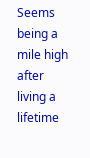Seems being a mile high after living a lifetime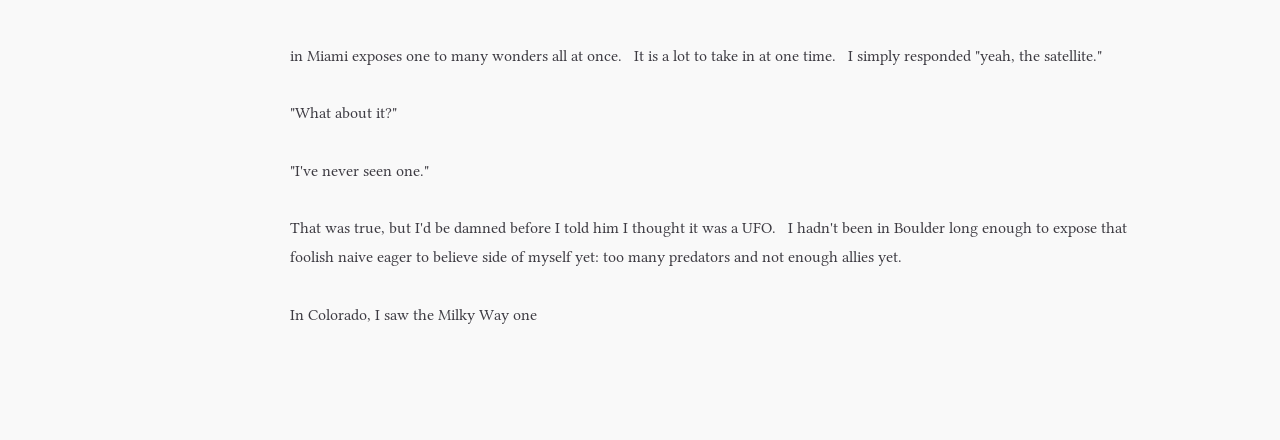in Miami exposes one to many wonders all at once.   It is a lot to take in at one time.   I simply responded "yeah, the satellite."

"What about it?"

"I've never seen one."

That was true, but I'd be damned before I told him I thought it was a UFO.   I hadn't been in Boulder long enough to expose that foolish naive eager to believe side of myself yet: too many predators and not enough allies yet.

In Colorado, I saw the Milky Way one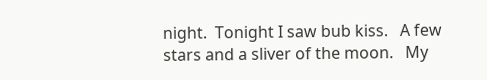night.  Tonight I saw bub kiss.   A few stars and a sliver of the moon.   My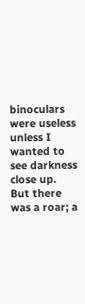binoculars were useless unless I wanted to see darkness close up.    But there was a roar; a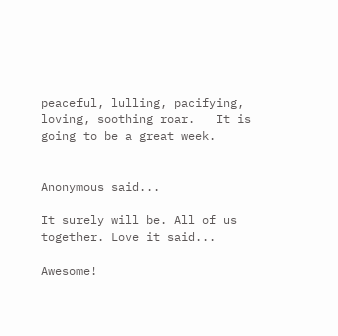peaceful, lulling, pacifying, loving, soothing roar.   It is going to be a great week.


Anonymous said...

It surely will be. All of us together. Love it said...

Awesome!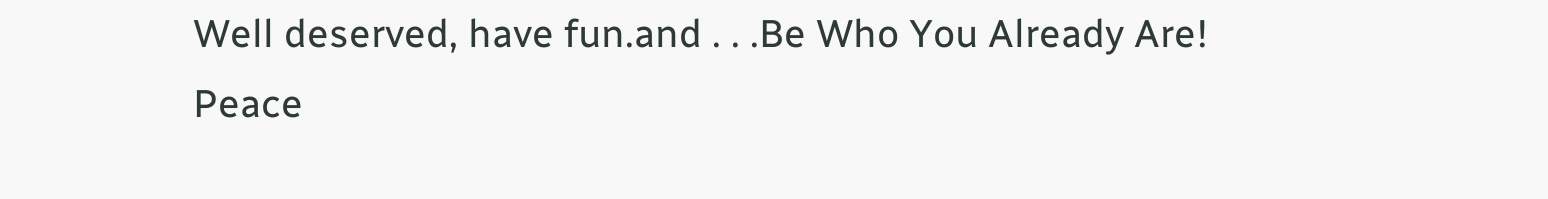Well deserved, have fun.and . . .Be Who You Already Are! Peace